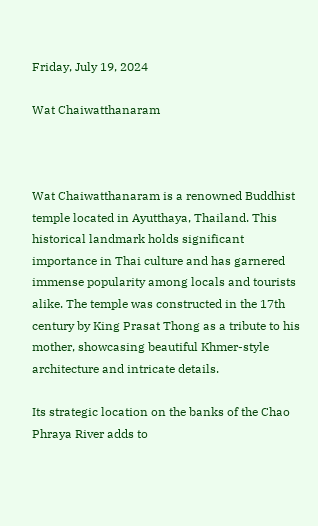Friday, July 19, 2024

Wat Chaiwatthanaram



Wat Chaiwatthanaram is a renowned Buddhist temple located in Ayutthaya, Thailand. This historical landmark holds significant importance in Thai culture and has garnered immense popularity among locals and tourists alike. The temple was constructed in the 17th century by King Prasat Thong as a tribute to his mother, showcasing beautiful Khmer-style architecture and intricate details.

Its strategic location on the banks of the Chao Phraya River adds to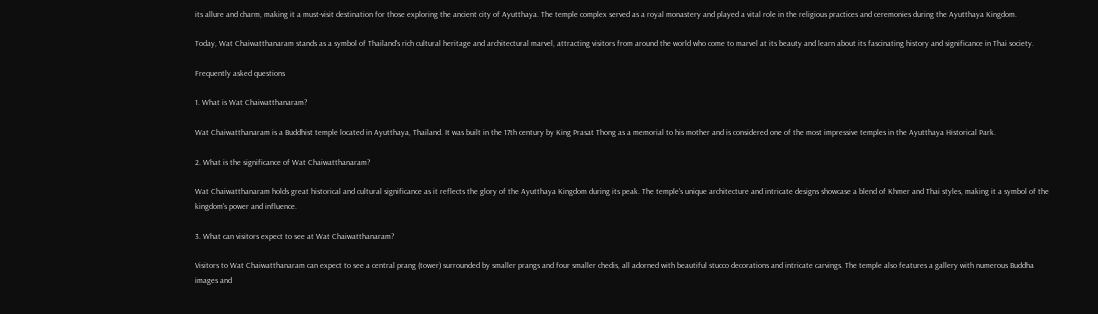its allure and charm, making it a must-visit destination for those exploring the ancient city of Ayutthaya. The temple complex served as a royal monastery and played a vital role in the religious practices and ceremonies during the Ayutthaya Kingdom.

Today, Wat Chaiwatthanaram stands as a symbol of Thailand's rich cultural heritage and architectural marvel, attracting visitors from around the world who come to marvel at its beauty and learn about its fascinating history and significance in Thai society.

Frequently asked questions

1. What is Wat Chaiwatthanaram?

Wat Chaiwatthanaram is a Buddhist temple located in Ayutthaya, Thailand. It was built in the 17th century by King Prasat Thong as a memorial to his mother and is considered one of the most impressive temples in the Ayutthaya Historical Park.

2. What is the significance of Wat Chaiwatthanaram?

Wat Chaiwatthanaram holds great historical and cultural significance as it reflects the glory of the Ayutthaya Kingdom during its peak. The temple's unique architecture and intricate designs showcase a blend of Khmer and Thai styles, making it a symbol of the kingdom's power and influence.

3. What can visitors expect to see at Wat Chaiwatthanaram?

Visitors to Wat Chaiwatthanaram can expect to see a central prang (tower) surrounded by smaller prangs and four smaller chedis, all adorned with beautiful stucco decorations and intricate carvings. The temple also features a gallery with numerous Buddha images and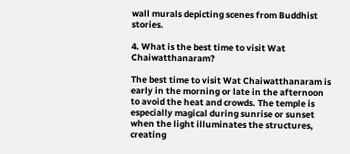wall murals depicting scenes from Buddhist stories.

4. What is the best time to visit Wat Chaiwatthanaram?

The best time to visit Wat Chaiwatthanaram is early in the morning or late in the afternoon to avoid the heat and crowds. The temple is especially magical during sunrise or sunset when the light illuminates the structures, creating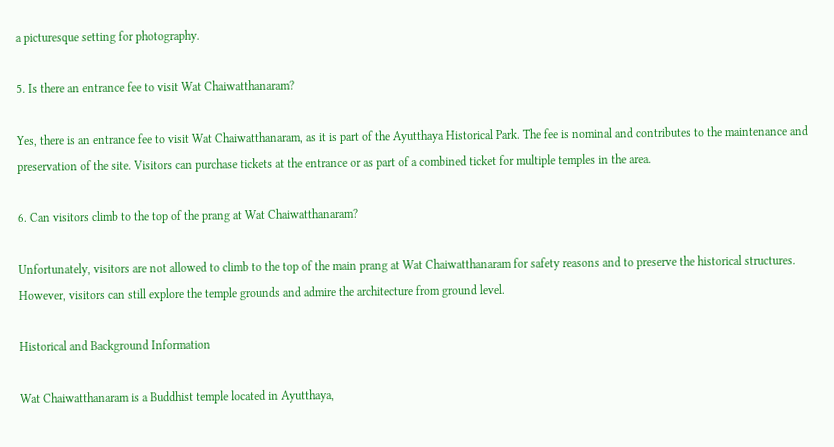a picturesque setting for photography.

5. Is there an entrance fee to visit Wat Chaiwatthanaram?

Yes, there is an entrance fee to visit Wat Chaiwatthanaram, as it is part of the Ayutthaya Historical Park. The fee is nominal and contributes to the maintenance and preservation of the site. Visitors can purchase tickets at the entrance or as part of a combined ticket for multiple temples in the area.

6. Can visitors climb to the top of the prang at Wat Chaiwatthanaram?

Unfortunately, visitors are not allowed to climb to the top of the main prang at Wat Chaiwatthanaram for safety reasons and to preserve the historical structures. However, visitors can still explore the temple grounds and admire the architecture from ground level.

Historical and Background Information

Wat Chaiwatthanaram is a Buddhist temple located in Ayutthaya,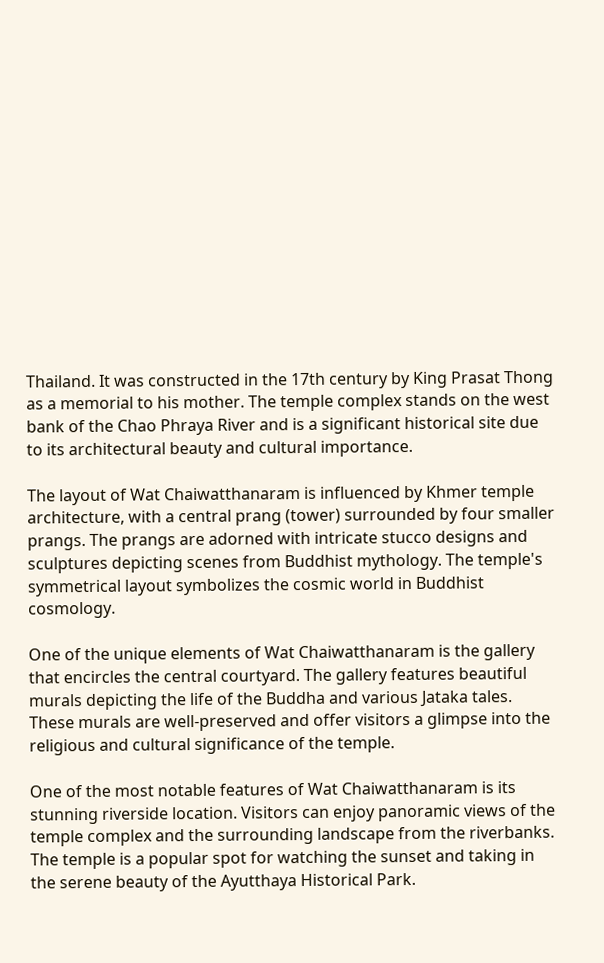Thailand. It was constructed in the 17th century by King Prasat Thong as a memorial to his mother. The temple complex stands on the west bank of the Chao Phraya River and is a significant historical site due to its architectural beauty and cultural importance.

The layout of Wat Chaiwatthanaram is influenced by Khmer temple architecture, with a central prang (tower) surrounded by four smaller prangs. The prangs are adorned with intricate stucco designs and sculptures depicting scenes from Buddhist mythology. The temple's symmetrical layout symbolizes the cosmic world in Buddhist cosmology.

One of the unique elements of Wat Chaiwatthanaram is the gallery that encircles the central courtyard. The gallery features beautiful murals depicting the life of the Buddha and various Jataka tales. These murals are well-preserved and offer visitors a glimpse into the religious and cultural significance of the temple.

One of the most notable features of Wat Chaiwatthanaram is its stunning riverside location. Visitors can enjoy panoramic views of the temple complex and the surrounding landscape from the riverbanks. The temple is a popular spot for watching the sunset and taking in the serene beauty of the Ayutthaya Historical Park.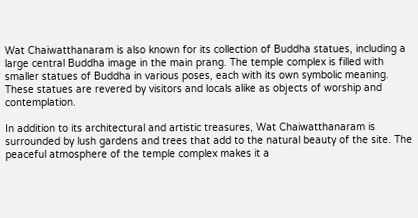Wat Chaiwatthanaram is also known for its collection of Buddha statues, including a large central Buddha image in the main prang. The temple complex is filled with smaller statues of Buddha in various poses, each with its own symbolic meaning. These statues are revered by visitors and locals alike as objects of worship and contemplation.

In addition to its architectural and artistic treasures, Wat Chaiwatthanaram is surrounded by lush gardens and trees that add to the natural beauty of the site. The peaceful atmosphere of the temple complex makes it a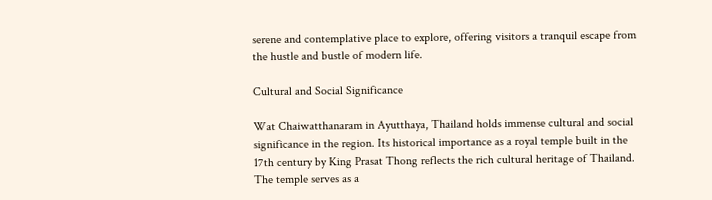serene and contemplative place to explore, offering visitors a tranquil escape from the hustle and bustle of modern life.

Cultural and Social Significance

Wat Chaiwatthanaram in Ayutthaya, Thailand holds immense cultural and social significance in the region. Its historical importance as a royal temple built in the 17th century by King Prasat Thong reflects the rich cultural heritage of Thailand. The temple serves as a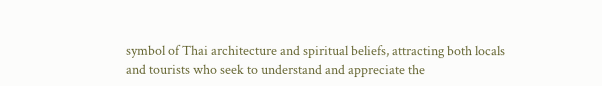symbol of Thai architecture and spiritual beliefs, attracting both locals and tourists who seek to understand and appreciate the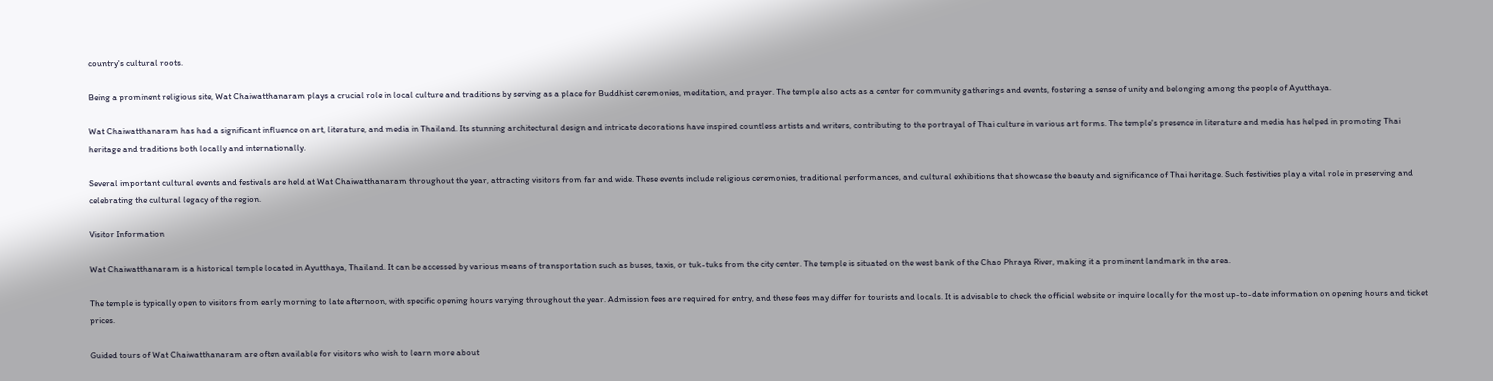country's cultural roots.

Being a prominent religious site, Wat Chaiwatthanaram plays a crucial role in local culture and traditions by serving as a place for Buddhist ceremonies, meditation, and prayer. The temple also acts as a center for community gatherings and events, fostering a sense of unity and belonging among the people of Ayutthaya.

Wat Chaiwatthanaram has had a significant influence on art, literature, and media in Thailand. Its stunning architectural design and intricate decorations have inspired countless artists and writers, contributing to the portrayal of Thai culture in various art forms. The temple's presence in literature and media has helped in promoting Thai heritage and traditions both locally and internationally.

Several important cultural events and festivals are held at Wat Chaiwatthanaram throughout the year, attracting visitors from far and wide. These events include religious ceremonies, traditional performances, and cultural exhibitions that showcase the beauty and significance of Thai heritage. Such festivities play a vital role in preserving and celebrating the cultural legacy of the region.

Visitor Information

Wat Chaiwatthanaram is a historical temple located in Ayutthaya, Thailand. It can be accessed by various means of transportation such as buses, taxis, or tuk-tuks from the city center. The temple is situated on the west bank of the Chao Phraya River, making it a prominent landmark in the area.

The temple is typically open to visitors from early morning to late afternoon, with specific opening hours varying throughout the year. Admission fees are required for entry, and these fees may differ for tourists and locals. It is advisable to check the official website or inquire locally for the most up-to-date information on opening hours and ticket prices.

Guided tours of Wat Chaiwatthanaram are often available for visitors who wish to learn more about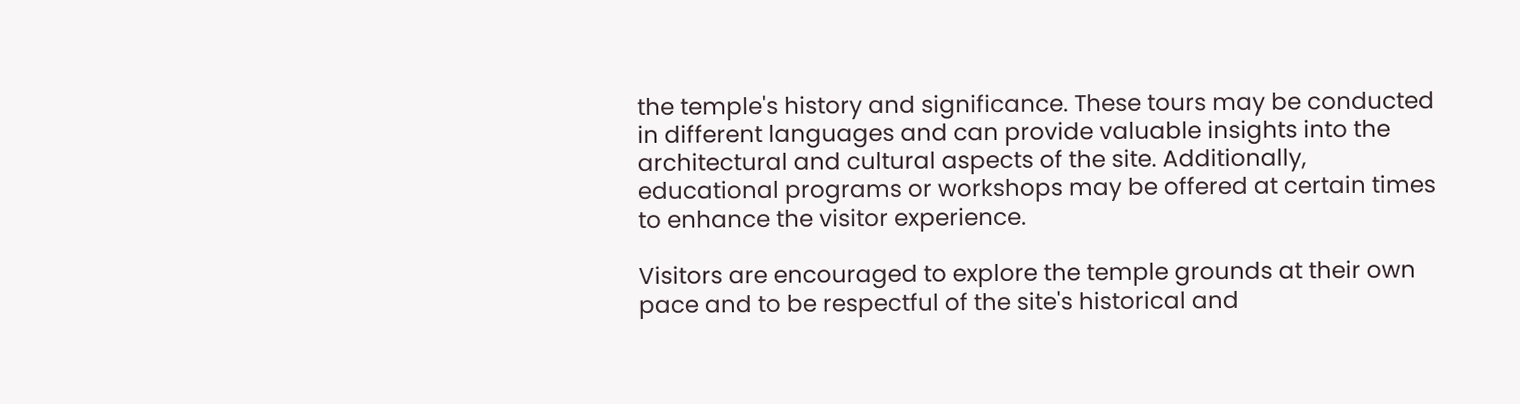the temple's history and significance. These tours may be conducted in different languages and can provide valuable insights into the architectural and cultural aspects of the site. Additionally, educational programs or workshops may be offered at certain times to enhance the visitor experience.

Visitors are encouraged to explore the temple grounds at their own pace and to be respectful of the site's historical and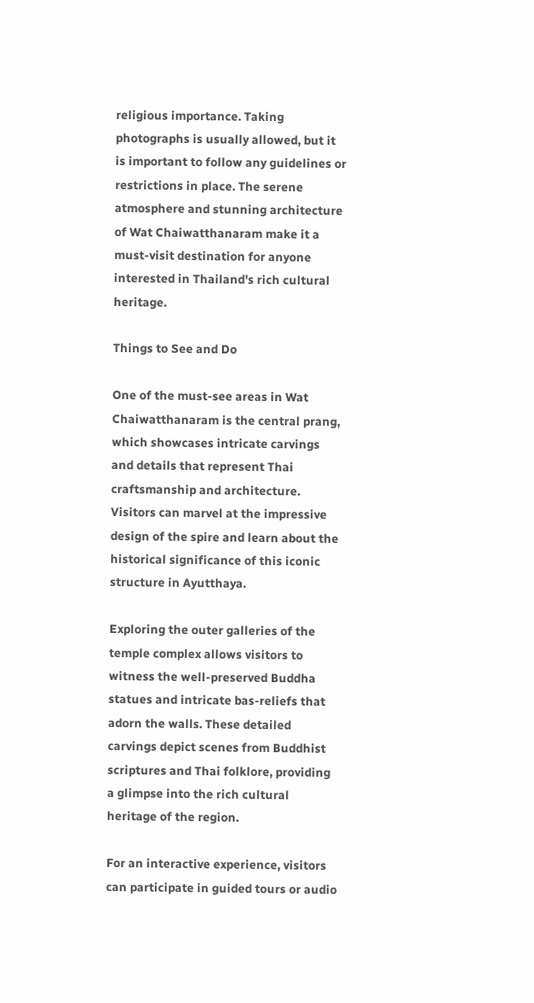religious importance. Taking photographs is usually allowed, but it is important to follow any guidelines or restrictions in place. The serene atmosphere and stunning architecture of Wat Chaiwatthanaram make it a must-visit destination for anyone interested in Thailand's rich cultural heritage.

Things to See and Do

One of the must-see areas in Wat Chaiwatthanaram is the central prang, which showcases intricate carvings and details that represent Thai craftsmanship and architecture. Visitors can marvel at the impressive design of the spire and learn about the historical significance of this iconic structure in Ayutthaya.

Exploring the outer galleries of the temple complex allows visitors to witness the well-preserved Buddha statues and intricate bas-reliefs that adorn the walls. These detailed carvings depict scenes from Buddhist scriptures and Thai folklore, providing a glimpse into the rich cultural heritage of the region.

For an interactive experience, visitors can participate in guided tours or audio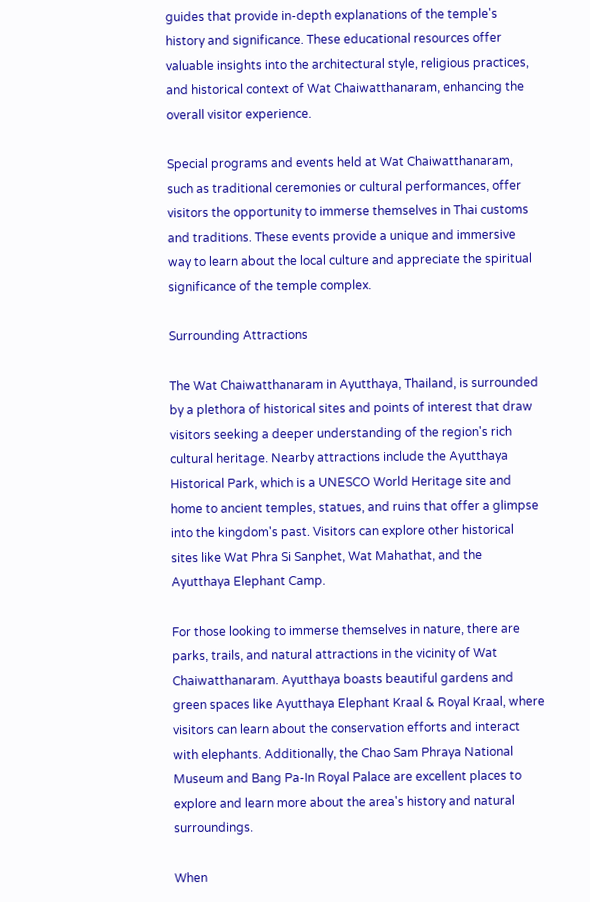guides that provide in-depth explanations of the temple's history and significance. These educational resources offer valuable insights into the architectural style, religious practices, and historical context of Wat Chaiwatthanaram, enhancing the overall visitor experience.

Special programs and events held at Wat Chaiwatthanaram, such as traditional ceremonies or cultural performances, offer visitors the opportunity to immerse themselves in Thai customs and traditions. These events provide a unique and immersive way to learn about the local culture and appreciate the spiritual significance of the temple complex.

Surrounding Attractions

The Wat Chaiwatthanaram in Ayutthaya, Thailand, is surrounded by a plethora of historical sites and points of interest that draw visitors seeking a deeper understanding of the region's rich cultural heritage. Nearby attractions include the Ayutthaya Historical Park, which is a UNESCO World Heritage site and home to ancient temples, statues, and ruins that offer a glimpse into the kingdom's past. Visitors can explore other historical sites like Wat Phra Si Sanphet, Wat Mahathat, and the Ayutthaya Elephant Camp.

For those looking to immerse themselves in nature, there are parks, trails, and natural attractions in the vicinity of Wat Chaiwatthanaram. Ayutthaya boasts beautiful gardens and green spaces like Ayutthaya Elephant Kraal & Royal Kraal, where visitors can learn about the conservation efforts and interact with elephants. Additionally, the Chao Sam Phraya National Museum and Bang Pa-In Royal Palace are excellent places to explore and learn more about the area's history and natural surroundings.

When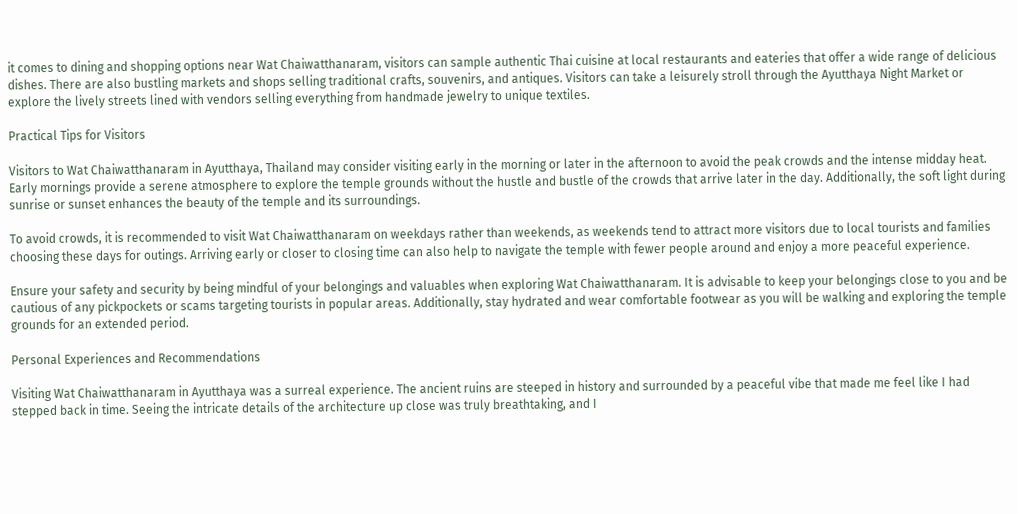it comes to dining and shopping options near Wat Chaiwatthanaram, visitors can sample authentic Thai cuisine at local restaurants and eateries that offer a wide range of delicious dishes. There are also bustling markets and shops selling traditional crafts, souvenirs, and antiques. Visitors can take a leisurely stroll through the Ayutthaya Night Market or explore the lively streets lined with vendors selling everything from handmade jewelry to unique textiles.

Practical Tips for Visitors

Visitors to Wat Chaiwatthanaram in Ayutthaya, Thailand may consider visiting early in the morning or later in the afternoon to avoid the peak crowds and the intense midday heat. Early mornings provide a serene atmosphere to explore the temple grounds without the hustle and bustle of the crowds that arrive later in the day. Additionally, the soft light during sunrise or sunset enhances the beauty of the temple and its surroundings.

To avoid crowds, it is recommended to visit Wat Chaiwatthanaram on weekdays rather than weekends, as weekends tend to attract more visitors due to local tourists and families choosing these days for outings. Arriving early or closer to closing time can also help to navigate the temple with fewer people around and enjoy a more peaceful experience.

Ensure your safety and security by being mindful of your belongings and valuables when exploring Wat Chaiwatthanaram. It is advisable to keep your belongings close to you and be cautious of any pickpockets or scams targeting tourists in popular areas. Additionally, stay hydrated and wear comfortable footwear as you will be walking and exploring the temple grounds for an extended period.

Personal Experiences and Recommendations

Visiting Wat Chaiwatthanaram in Ayutthaya was a surreal experience. The ancient ruins are steeped in history and surrounded by a peaceful vibe that made me feel like I had stepped back in time. Seeing the intricate details of the architecture up close was truly breathtaking, and I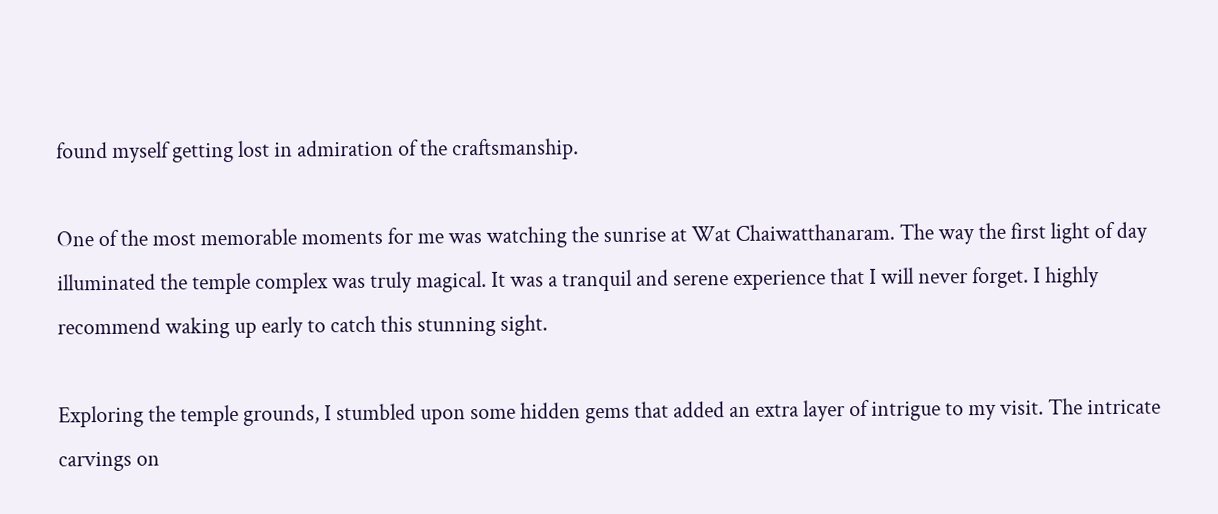found myself getting lost in admiration of the craftsmanship.

One of the most memorable moments for me was watching the sunrise at Wat Chaiwatthanaram. The way the first light of day illuminated the temple complex was truly magical. It was a tranquil and serene experience that I will never forget. I highly recommend waking up early to catch this stunning sight.

Exploring the temple grounds, I stumbled upon some hidden gems that added an extra layer of intrigue to my visit. The intricate carvings on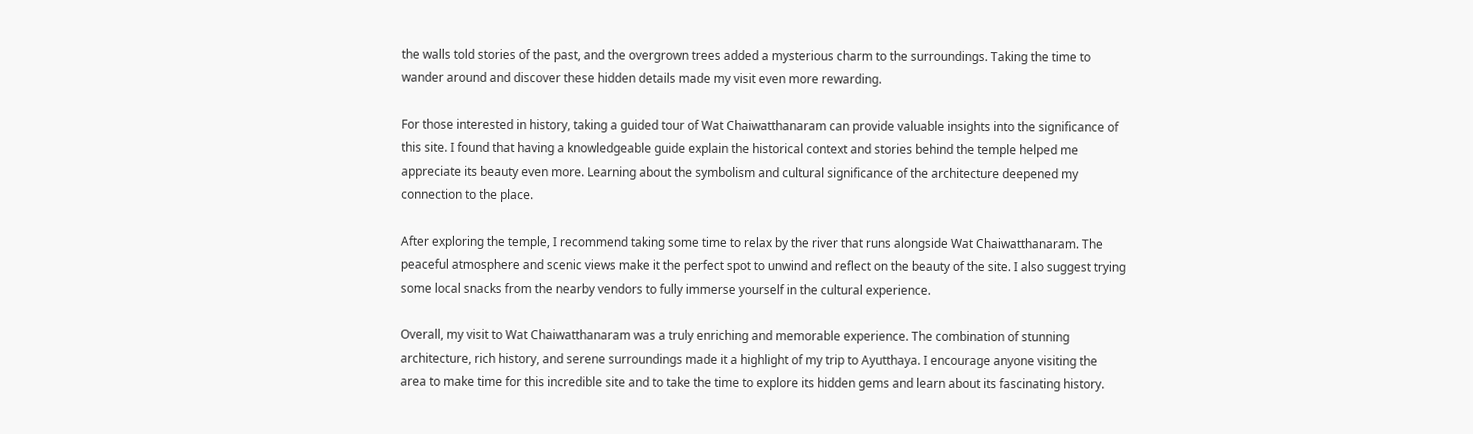the walls told stories of the past, and the overgrown trees added a mysterious charm to the surroundings. Taking the time to wander around and discover these hidden details made my visit even more rewarding.

For those interested in history, taking a guided tour of Wat Chaiwatthanaram can provide valuable insights into the significance of this site. I found that having a knowledgeable guide explain the historical context and stories behind the temple helped me appreciate its beauty even more. Learning about the symbolism and cultural significance of the architecture deepened my connection to the place.

After exploring the temple, I recommend taking some time to relax by the river that runs alongside Wat Chaiwatthanaram. The peaceful atmosphere and scenic views make it the perfect spot to unwind and reflect on the beauty of the site. I also suggest trying some local snacks from the nearby vendors to fully immerse yourself in the cultural experience.

Overall, my visit to Wat Chaiwatthanaram was a truly enriching and memorable experience. The combination of stunning architecture, rich history, and serene surroundings made it a highlight of my trip to Ayutthaya. I encourage anyone visiting the area to make time for this incredible site and to take the time to explore its hidden gems and learn about its fascinating history.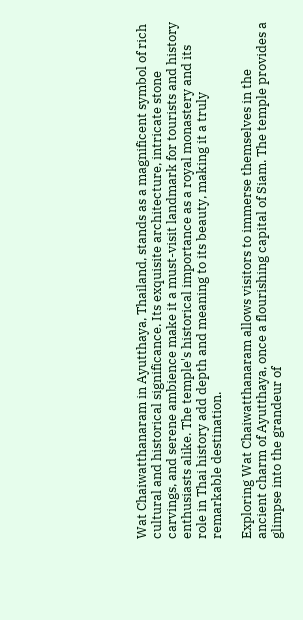Wat Chaiwatthanaram in Ayutthaya, Thailand, stands as a magnificent symbol of rich cultural and historical significance. Its exquisite architecture, intricate stone carvings, and serene ambience make it a must-visit landmark for tourists and history enthusiasts alike. The temple's historical importance as a royal monastery and its role in Thai history add depth and meaning to its beauty, making it a truly remarkable destination.

Exploring Wat Chaiwatthanaram allows visitors to immerse themselves in the ancient charm of Ayutthaya, once a flourishing capital of Siam. The temple provides a glimpse into the grandeur of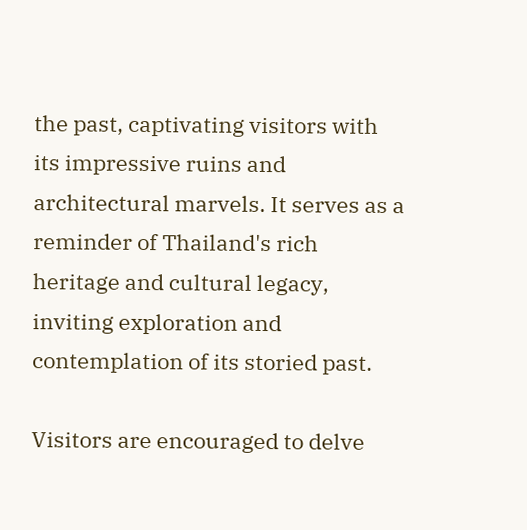the past, captivating visitors with its impressive ruins and architectural marvels. It serves as a reminder of Thailand's rich heritage and cultural legacy, inviting exploration and contemplation of its storied past.

Visitors are encouraged to delve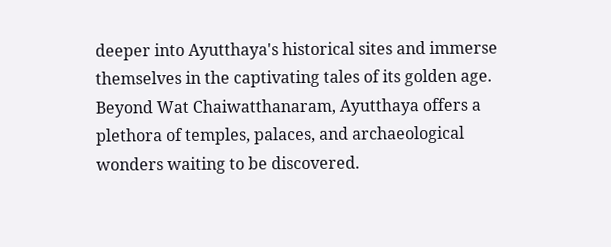deeper into Ayutthaya's historical sites and immerse themselves in the captivating tales of its golden age. Beyond Wat Chaiwatthanaram, Ayutthaya offers a plethora of temples, palaces, and archaeological wonders waiting to be discovered.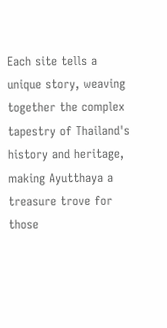Each site tells a unique story, weaving together the complex tapestry of Thailand's history and heritage, making Ayutthaya a treasure trove for those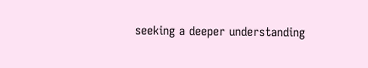seeking a deeper understanding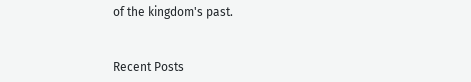of the kingdom's past.


Recent Posts